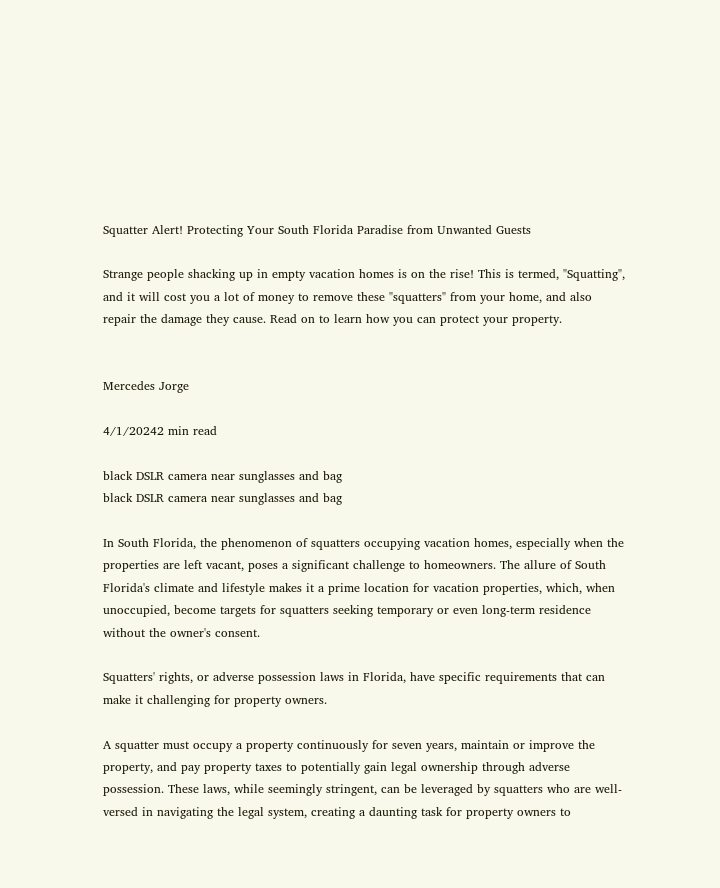Squatter Alert! Protecting Your South Florida Paradise from Unwanted Guests

Strange people shacking up in empty vacation homes is on the rise! This is termed, "Squatting", and it will cost you a lot of money to remove these "squatters" from your home, and also repair the damage they cause. Read on to learn how you can protect your property.


Mercedes Jorge

4/1/20242 min read

black DSLR camera near sunglasses and bag
black DSLR camera near sunglasses and bag

In South Florida, the phenomenon of squatters occupying vacation homes, especially when the properties are left vacant, poses a significant challenge to homeowners. The allure of South Florida's climate and lifestyle makes it a prime location for vacation properties, which, when unoccupied, become targets for squatters seeking temporary or even long-term residence without the owner's consent.

Squatters' rights, or adverse possession laws in Florida, have specific requirements that can make it challenging for property owners.

A squatter must occupy a property continuously for seven years, maintain or improve the property, and pay property taxes to potentially gain legal ownership through adverse possession. These laws, while seemingly stringent, can be leveraged by squatters who are well-versed in navigating the legal system, creating a daunting task for property owners to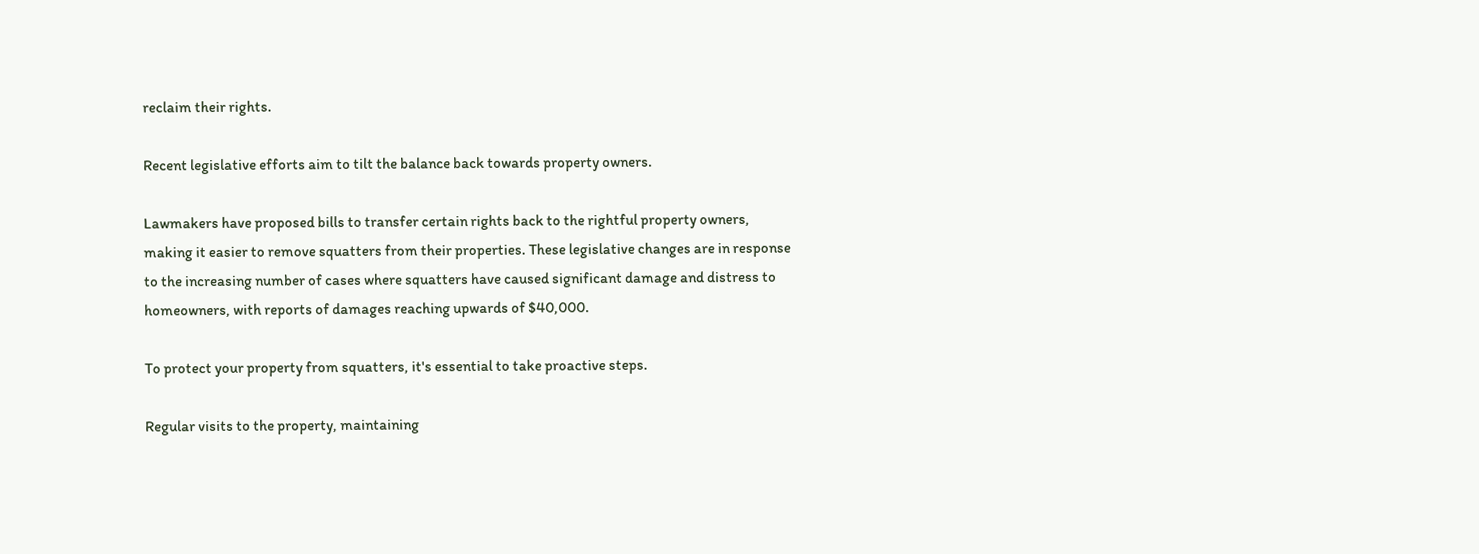reclaim their rights.

Recent legislative efforts aim to tilt the balance back towards property owners.

Lawmakers have proposed bills to transfer certain rights back to the rightful property owners, making it easier to remove squatters from their properties. These legislative changes are in response to the increasing number of cases where squatters have caused significant damage and distress to homeowners, with reports of damages reaching upwards of $40,000.

To protect your property from squatters, it's essential to take proactive steps.

Regular visits to the property, maintaining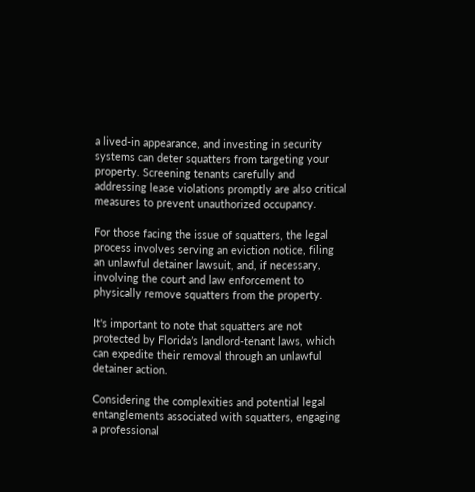a lived-in appearance, and investing in security systems can deter squatters from targeting your property. Screening tenants carefully and addressing lease violations promptly are also critical measures to prevent unauthorized occupancy.

For those facing the issue of squatters, the legal process involves serving an eviction notice, filing an unlawful detainer lawsuit, and, if necessary, involving the court and law enforcement to physically remove squatters from the property.

It's important to note that squatters are not protected by Florida’s landlord-tenant laws, which can expedite their removal through an unlawful detainer action.

Considering the complexities and potential legal entanglements associated with squatters, engaging a professional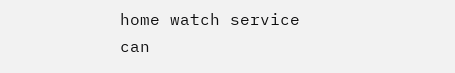home watch service can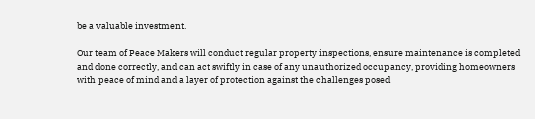be a valuable investment.

Our team of Peace Makers will conduct regular property inspections, ensure maintenance is completed and done correctly, and can act swiftly in case of any unauthorized occupancy, providing homeowners with peace of mind and a layer of protection against the challenges posed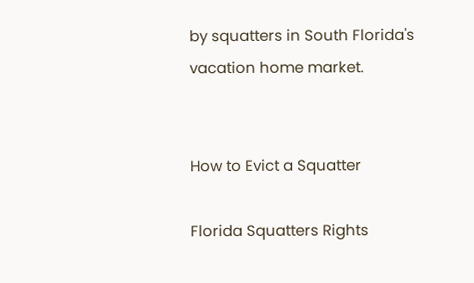by squatters in South Florida's vacation home market.


How to Evict a Squatter

Florida Squatters Rights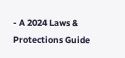- A 2024 Laws & Protections Guide